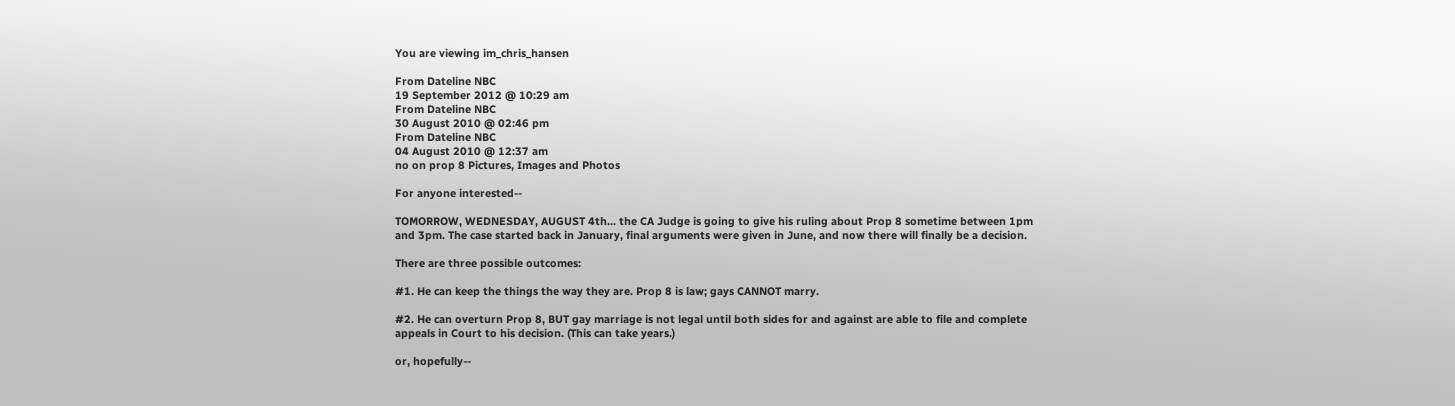You are viewing im_chris_hansen

From Dateline NBC
19 September 2012 @ 10:29 am
From Dateline NBC
30 August 2010 @ 02:46 pm
From Dateline NBC
04 August 2010 @ 12:37 am
no on prop 8 Pictures, Images and Photos

For anyone interested--

TOMORROW, WEDNESDAY, AUGUST 4th... the CA Judge is going to give his ruling about Prop 8 sometime between 1pm and 3pm. The case started back in January, final arguments were given in June, and now there will finally be a decision.

There are three possible outcomes:

#1. He can keep the things the way they are. Prop 8 is law; gays CANNOT marry.

#2. He can overturn Prop 8, BUT gay marriage is not legal until both sides for and against are able to file and complete appeals in Court to his decision. (This can take years.)

or, hopefully--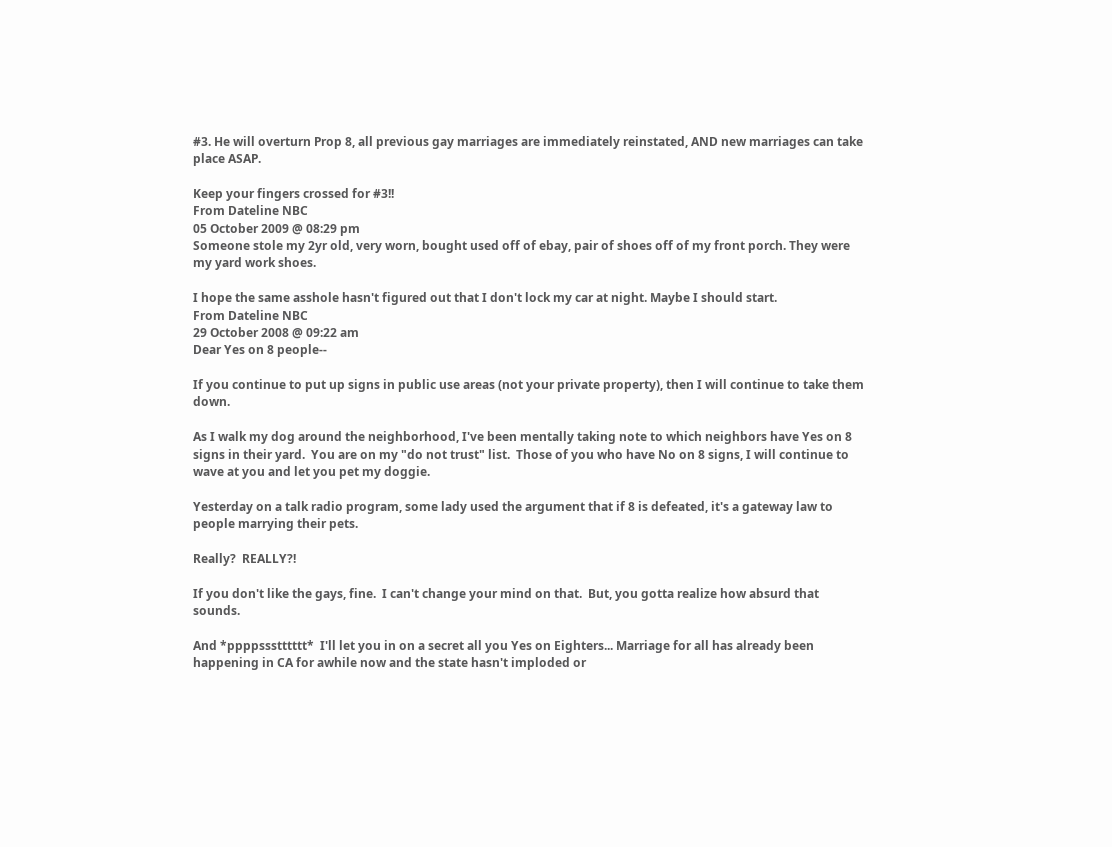#3. He will overturn Prop 8, all previous gay marriages are immediately reinstated, AND new marriages can take place ASAP.

Keep your fingers crossed for #3!!
From Dateline NBC
05 October 2009 @ 08:29 pm
Someone stole my 2yr old, very worn, bought used off of ebay, pair of shoes off of my front porch. They were my yard work shoes.

I hope the same asshole hasn't figured out that I don't lock my car at night. Maybe I should start.
From Dateline NBC
29 October 2008 @ 09:22 am
Dear Yes on 8 people--

If you continue to put up signs in public use areas (not your private property), then I will continue to take them down.

As I walk my dog around the neighborhood, I've been mentally taking note to which neighbors have Yes on 8 signs in their yard.  You are on my "do not trust" list.  Those of you who have No on 8 signs, I will continue to wave at you and let you pet my doggie.

Yesterday on a talk radio program, some lady used the argument that if 8 is defeated, it's a gateway law to people marrying their pets.

Really?  REALLY?!

If you don't like the gays, fine.  I can't change your mind on that.  But, you gotta realize how absurd that sounds.

And *ppppssstttttt*  I'll let you in on a secret all you Yes on Eighters... Marriage for all has already been happening in CA for awhile now and the state hasn't imploded or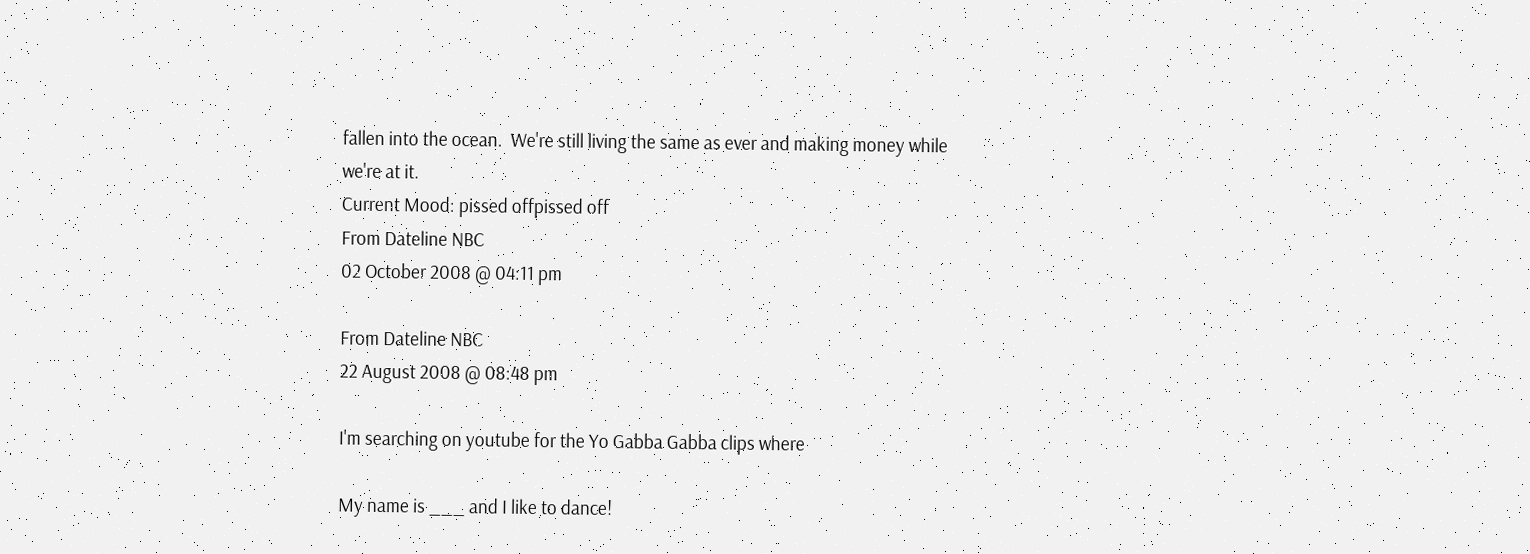fallen into the ocean.  We're still living the same as ever and making money while we're at it.
Current Mood: pissed offpissed off
From Dateline NBC
02 October 2008 @ 04:11 pm

From Dateline NBC
22 August 2008 @ 08:48 pm

I'm searching on youtube for the Yo Gabba Gabba clips where

My name is ___ and I like to dance!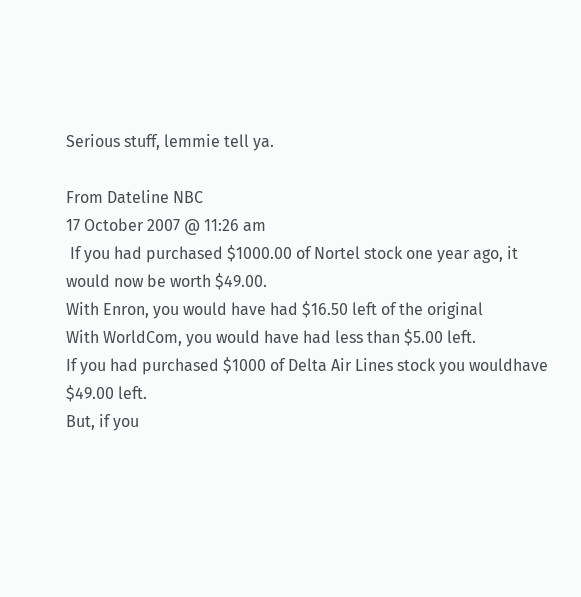Serious stuff, lemmie tell ya.

From Dateline NBC
17 October 2007 @ 11:26 am
 If you had purchased $1000.00 of Nortel stock one year ago, it
would now be worth $49.00.
With Enron, you would have had $16.50 left of the original
With WorldCom, you would have had less than $5.00 left.
If you had purchased $1000 of Delta Air Lines stock you wouldhave
$49.00 left.
But, if you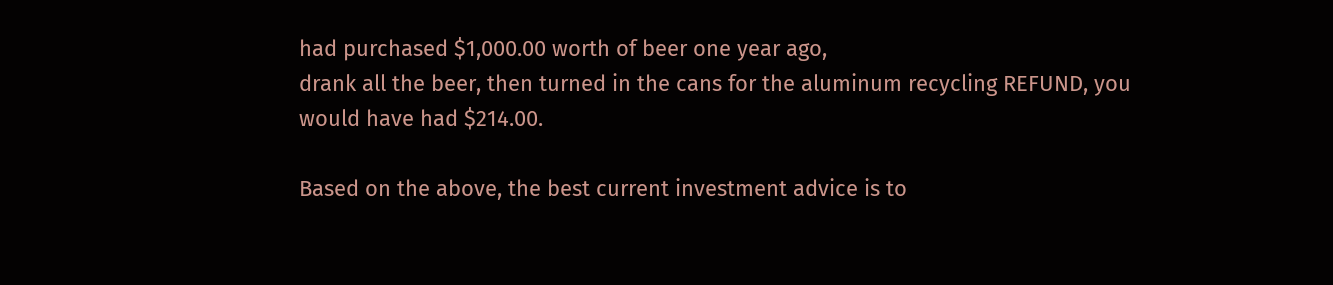had purchased $1,000.00 worth of beer one year ago,
drank all the beer, then turned in the cans for the aluminum recycling REFUND, you
would have had $214.00.

Based on the above, the best current investment advice is to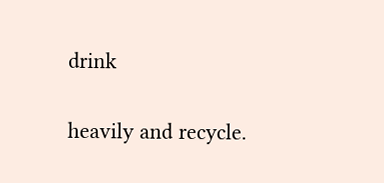drink

heavily and recycle.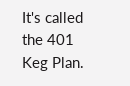It's called the 401 Keg Plan.